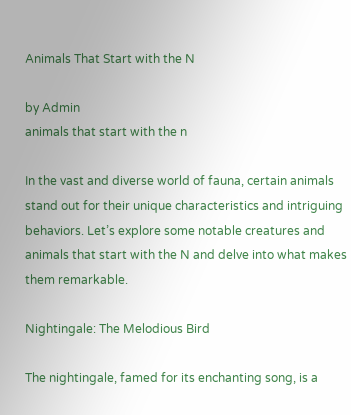Animals That Start with the N

by Admin
animals that start with the n

In the vast and diverse world of fauna, certain animals stand out for their unique characteristics and intriguing behaviors. Let’s explore some notable creatures and animals that start with the N and delve into what makes them remarkable.

Nightingale: The Melodious Bird

The nightingale, famed for its enchanting song, is a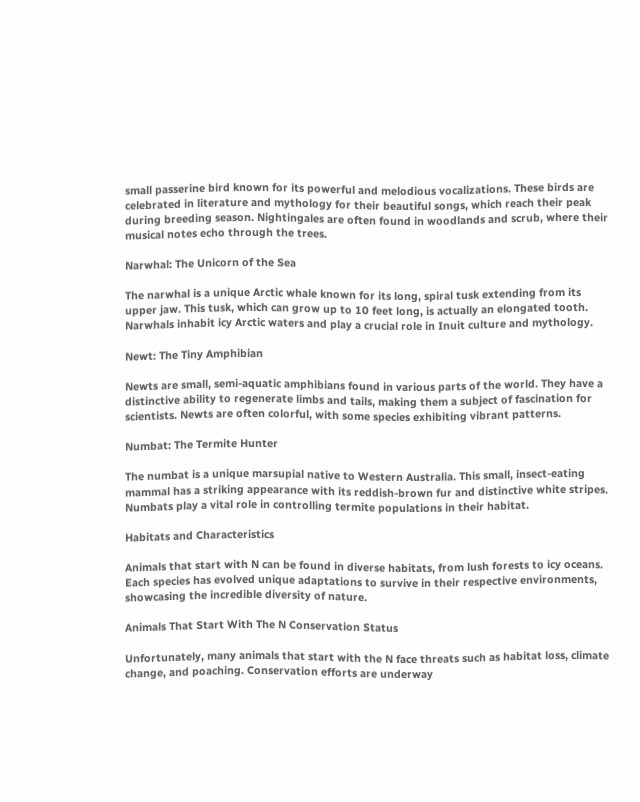small passerine bird known for its powerful and melodious vocalizations. These birds are celebrated in literature and mythology for their beautiful songs, which reach their peak during breeding season. Nightingales are often found in woodlands and scrub, where their musical notes echo through the trees.

Narwhal: The Unicorn of the Sea

The narwhal is a unique Arctic whale known for its long, spiral tusk extending from its upper jaw. This tusk, which can grow up to 10 feet long, is actually an elongated tooth. Narwhals inhabit icy Arctic waters and play a crucial role in Inuit culture and mythology.

Newt: The Tiny Amphibian

Newts are small, semi-aquatic amphibians found in various parts of the world. They have a distinctive ability to regenerate limbs and tails, making them a subject of fascination for scientists. Newts are often colorful, with some species exhibiting vibrant patterns.

Numbat: The Termite Hunter

The numbat is a unique marsupial native to Western Australia. This small, insect-eating mammal has a striking appearance with its reddish-brown fur and distinctive white stripes. Numbats play a vital role in controlling termite populations in their habitat.

Habitats and Characteristics

Animals that start with N can be found in diverse habitats, from lush forests to icy oceans. Each species has evolved unique adaptations to survive in their respective environments, showcasing the incredible diversity of nature.

Animals That Start With The N Conservation Status

Unfortunately, many animals that start with the N face threats such as habitat loss, climate change, and poaching. Conservation efforts are underway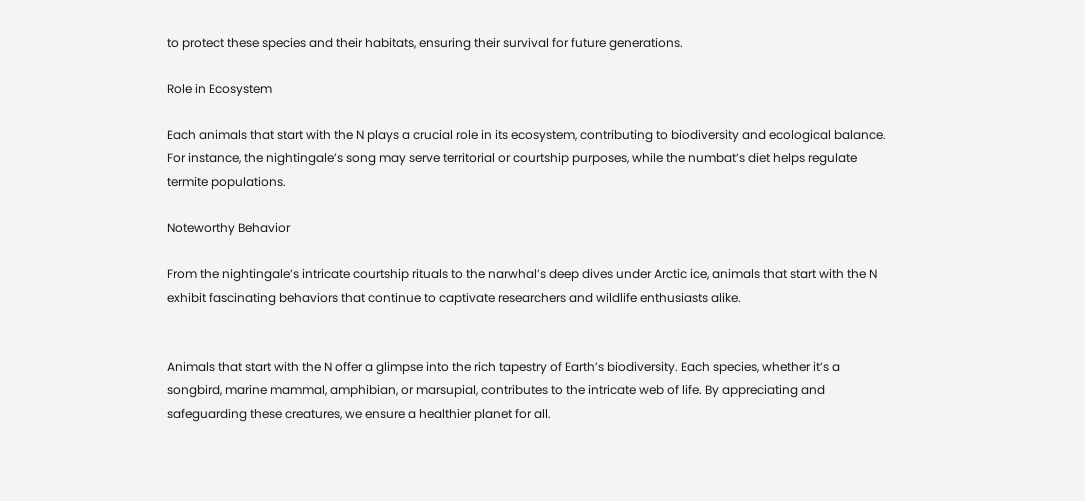to protect these species and their habitats, ensuring their survival for future generations.

Role in Ecosystem

Each animals that start with the N plays a crucial role in its ecosystem, contributing to biodiversity and ecological balance. For instance, the nightingale’s song may serve territorial or courtship purposes, while the numbat’s diet helps regulate termite populations.

Noteworthy Behavior

From the nightingale’s intricate courtship rituals to the narwhal’s deep dives under Arctic ice, animals that start with the N exhibit fascinating behaviors that continue to captivate researchers and wildlife enthusiasts alike.


Animals that start with the N offer a glimpse into the rich tapestry of Earth’s biodiversity. Each species, whether it’s a songbird, marine mammal, amphibian, or marsupial, contributes to the intricate web of life. By appreciating and safeguarding these creatures, we ensure a healthier planet for all.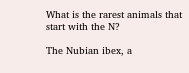What is the rarest animals that start with the N?

The Nubian ibex, a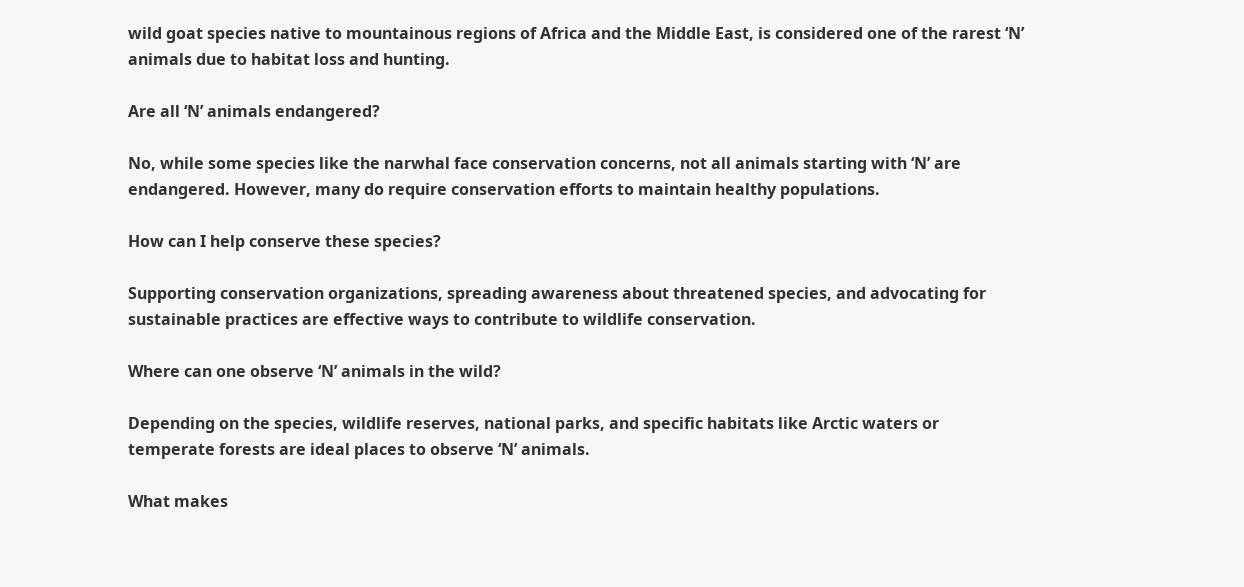wild goat species native to mountainous regions of Africa and the Middle East, is considered one of the rarest ‘N’ animals due to habitat loss and hunting.

Are all ‘N’ animals endangered?

No, while some species like the narwhal face conservation concerns, not all animals starting with ‘N’ are endangered. However, many do require conservation efforts to maintain healthy populations.

How can I help conserve these species?

Supporting conservation organizations, spreading awareness about threatened species, and advocating for sustainable practices are effective ways to contribute to wildlife conservation.

Where can one observe ‘N’ animals in the wild?

Depending on the species, wildlife reserves, national parks, and specific habitats like Arctic waters or temperate forests are ideal places to observe ‘N’ animals.

What makes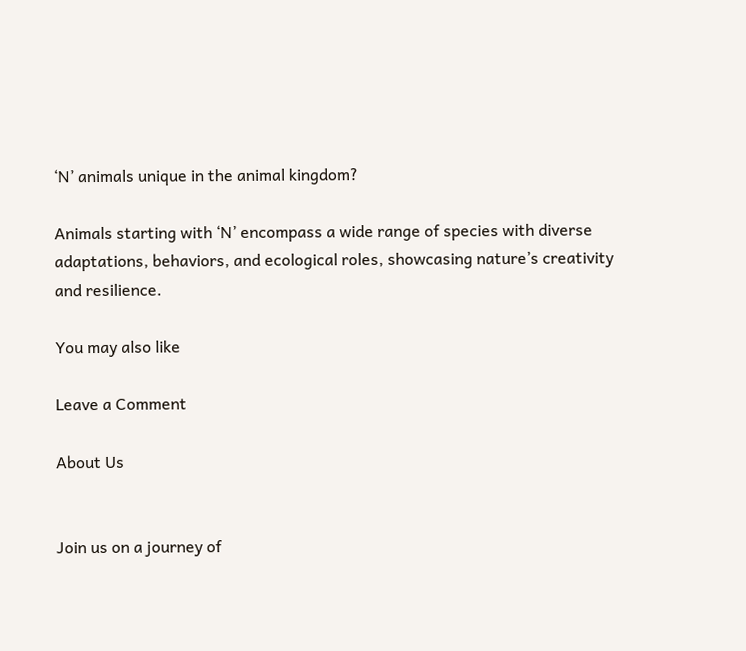‘N’ animals unique in the animal kingdom?

Animals starting with ‘N’ encompass a wide range of species with diverse adaptations, behaviors, and ecological roles, showcasing nature’s creativity and resilience.

You may also like

Leave a Comment

About Us


Join us on a journey of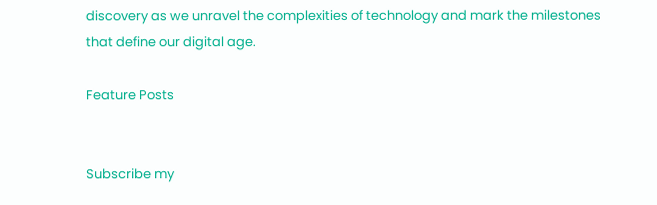discovery as we unravel the complexities of technology and mark the milestones that define our digital age.

Feature Posts


Subscribe my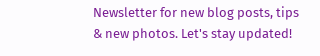Newsletter for new blog posts, tips & new photos. Let's stay updated!